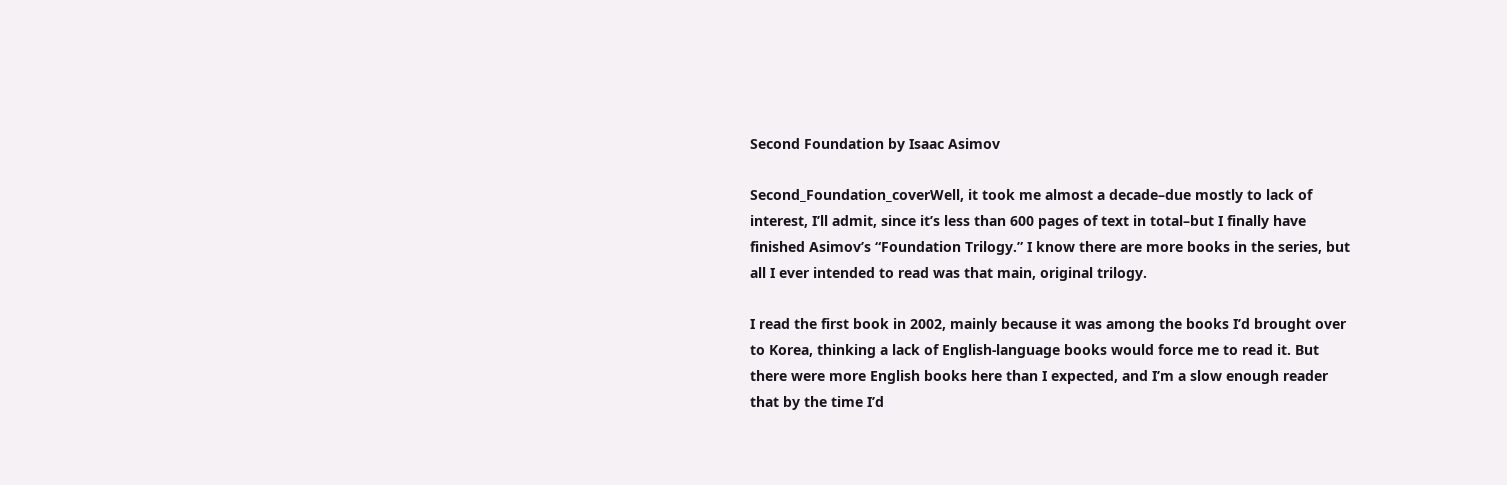Second Foundation by Isaac Asimov

Second_Foundation_coverWell, it took me almost a decade–due mostly to lack of interest, I’ll admit, since it’s less than 600 pages of text in total–but I finally have finished Asimov’s “Foundation Trilogy.” I know there are more books in the series, but all I ever intended to read was that main, original trilogy.

I read the first book in 2002, mainly because it was among the books I’d brought over to Korea, thinking a lack of English-language books would force me to read it. But there were more English books here than I expected, and I’m a slow enough reader that by the time I’d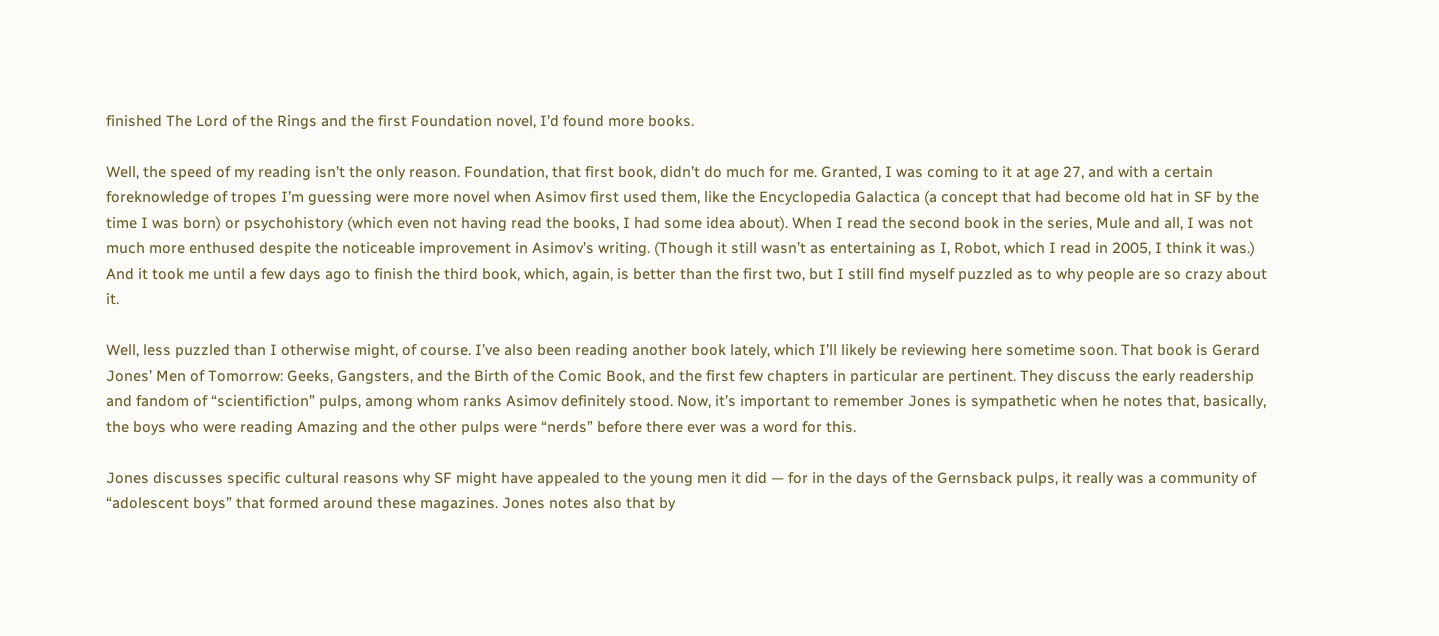finished The Lord of the Rings and the first Foundation novel, I’d found more books.

Well, the speed of my reading isn’t the only reason. Foundation, that first book, didn’t do much for me. Granted, I was coming to it at age 27, and with a certain foreknowledge of tropes I’m guessing were more novel when Asimov first used them, like the Encyclopedia Galactica (a concept that had become old hat in SF by the time I was born) or psychohistory (which even not having read the books, I had some idea about). When I read the second book in the series, Mule and all, I was not much more enthused despite the noticeable improvement in Asimov’s writing. (Though it still wasn’t as entertaining as I, Robot, which I read in 2005, I think it was.) And it took me until a few days ago to finish the third book, which, again, is better than the first two, but I still find myself puzzled as to why people are so crazy about it.

Well, less puzzled than I otherwise might, of course. I’ve also been reading another book lately, which I’ll likely be reviewing here sometime soon. That book is Gerard Jones’ Men of Tomorrow: Geeks, Gangsters, and the Birth of the Comic Book, and the first few chapters in particular are pertinent. They discuss the early readership and fandom of “scientifiction” pulps, among whom ranks Asimov definitely stood. Now, it’s important to remember Jones is sympathetic when he notes that, basically, the boys who were reading Amazing and the other pulps were “nerds” before there ever was a word for this.

Jones discusses specific cultural reasons why SF might have appealed to the young men it did — for in the days of the Gernsback pulps, it really was a community of “adolescent boys” that formed around these magazines. Jones notes also that by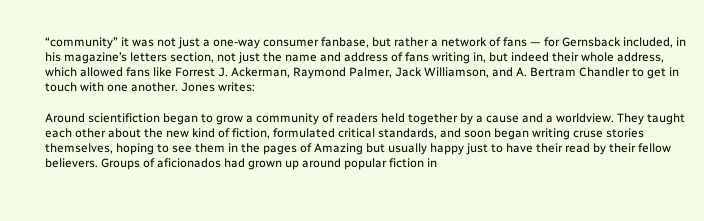“community” it was not just a one-way consumer fanbase, but rather a network of fans — for Gernsback included, in his magazine’s letters section, not just the name and address of fans writing in, but indeed their whole address, which allowed fans like Forrest J. Ackerman, Raymond Palmer, Jack Williamson, and A. Bertram Chandler to get in touch with one another. Jones writes:

Around scientifiction began to grow a community of readers held together by a cause and a worldview. They taught each other about the new kind of fiction, formulated critical standards, and soon began writing cruse stories themselves, hoping to see them in the pages of Amazing but usually happy just to have their read by their fellow believers. Groups of aficionados had grown up around popular fiction in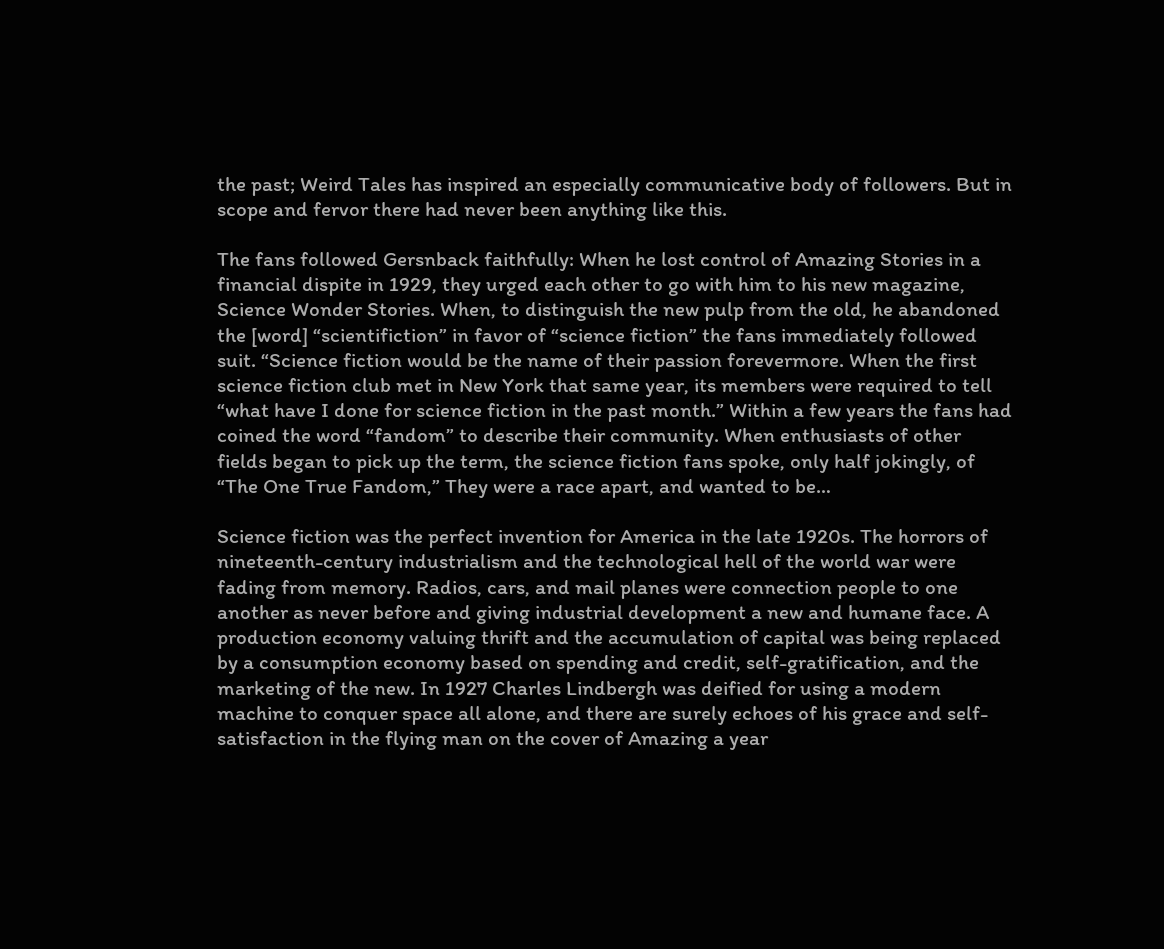the past; Weird Tales has inspired an especially communicative body of followers. But in scope and fervor there had never been anything like this.

The fans followed Gersnback faithfully: When he lost control of Amazing Stories in a financial dispite in 1929, they urged each other to go with him to his new magazine, Science Wonder Stories. When, to distinguish the new pulp from the old, he abandoned the [word] “scientifiction” in favor of “science fiction” the fans immediately followed suit. “Science fiction would be the name of their passion forevermore. When the first science fiction club met in New York that same year, its members were required to tell “what have I done for science fiction in the past month.” Within a few years the fans had coined the word “fandom” to describe their community. When enthusiasts of other fields began to pick up the term, the science fiction fans spoke, only half jokingly, of “The One True Fandom,” They were a race apart, and wanted to be…

Science fiction was the perfect invention for America in the late 1920s. The horrors of nineteenth-century industrialism and the technological hell of the world war were fading from memory. Radios, cars, and mail planes were connection people to one another as never before and giving industrial development a new and humane face. A production economy valuing thrift and the accumulation of capital was being replaced by a consumption economy based on spending and credit, self-gratification, and the marketing of the new. In 1927 Charles Lindbergh was deified for using a modern machine to conquer space all alone, and there are surely echoes of his grace and self-satisfaction in the flying man on the cover of Amazing a year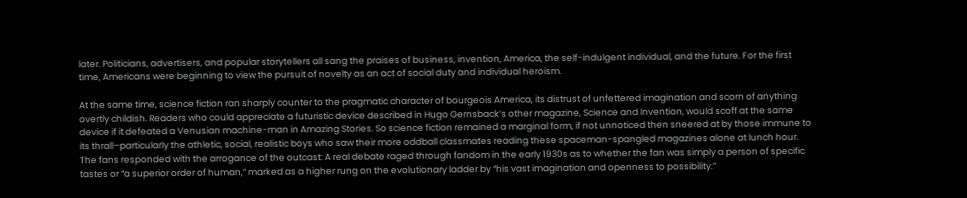later. Politicians, advertisers, and popular storytellers all sang the praises of business, invention, America, the self-indulgent individual, and the future. For the first time, Americans were beginning to view the pursuit of novelty as an act of social duty and individual heroism.

At the same time, science fiction ran sharply counter to the pragmatic character of bourgeois America, its distrust of unfettered imagination and scorn of anything overtly childish. Readers who could appreciate a futuristic device described in Hugo Gernsback’s other magazine, Science and Invention, would scoff at the same device if it defeated a Venusian machine-man in Amazing Stories. So science fiction remained a marginal form, if not unnoticed then sneered at by those immune to its thrall–particularly the athletic, social, realistic boys who saw their more oddball classmates reading these spaceman-spangled magazines alone at lunch hour. The fans responded with the arrogance of the outcast: A real debate raged through fandom in the early 1930s as to whether the fan was simply a person of specific tastes or “a superior order of human,” marked as a higher rung on the evolutionary ladder by “his vast imagination and openness to possibility.”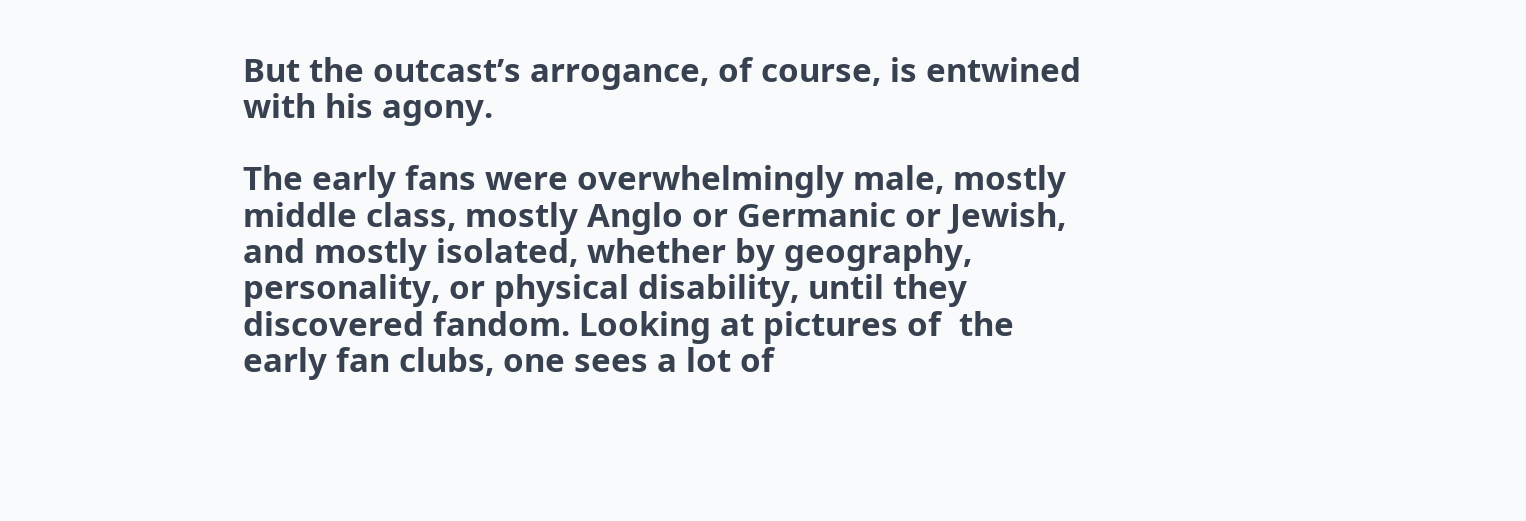But the outcast’s arrogance, of course, is entwined with his agony.

The early fans were overwhelmingly male, mostly middle class, mostly Anglo or Germanic or Jewish, and mostly isolated, whether by geography, personality, or physical disability, until they discovered fandom. Looking at pictures of  the early fan clubs, one sees a lot of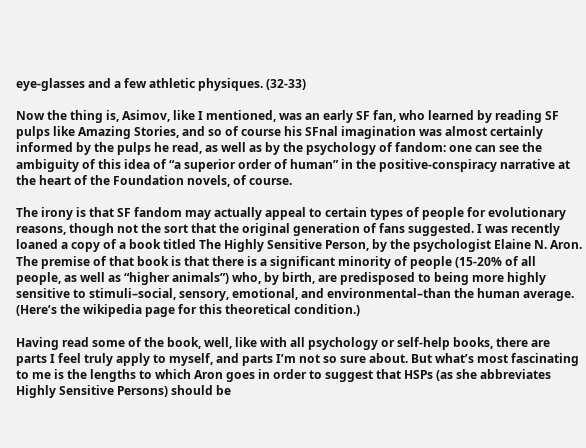eye-glasses and a few athletic physiques. (32-33)

Now the thing is, Asimov, like I mentioned, was an early SF fan, who learned by reading SF pulps like Amazing Stories, and so of course his SFnal imagination was almost certainly informed by the pulps he read, as well as by the psychology of fandom: one can see the ambiguity of this idea of “a superior order of human” in the positive-conspiracy narrative at the heart of the Foundation novels, of course.

The irony is that SF fandom may actually appeal to certain types of people for evolutionary reasons, though not the sort that the original generation of fans suggested. I was recently loaned a copy of a book titled The Highly Sensitive Person, by the psychologist Elaine N. Aron. The premise of that book is that there is a significant minority of people (15-20% of all people, as well as “higher animals”) who, by birth, are predisposed to being more highly sensitive to stimuli–social, sensory, emotional, and environmental–than the human average. (Here’s the wikipedia page for this theoretical condition.)

Having read some of the book, well, like with all psychology or self-help books, there are parts I feel truly apply to myself, and parts I’m not so sure about. But what’s most fascinating to me is the lengths to which Aron goes in order to suggest that HSPs (as she abbreviates Highly Sensitive Persons) should be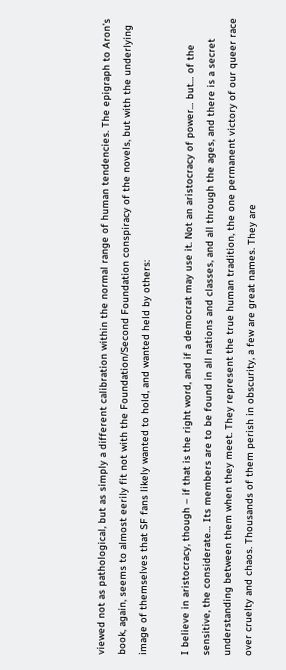viewed not as pathological, but as simply a different calibration within the normal range of human tendencies. The epigraph to Aron’s book, again, seems to almost eerily fit not with the Foundation/Second Foundation conspiracy of the novels, but with the underlying image of themselves that SF fans likely wanted to hold, and wanted held by others:

I believe in aristocracy, though – if that is the right word, and if a democrat may use it. Not an aristocracy of power… but… of the sensitive, the considerate… Its members are to be found in all nations and classes, and all through the ages, and there is a secret understanding between them when they meet. They represent the true human tradition, the one permanent victory of our queer race over cruelty and chaos. Thousands of them perish in obscurity, a few are great names. They are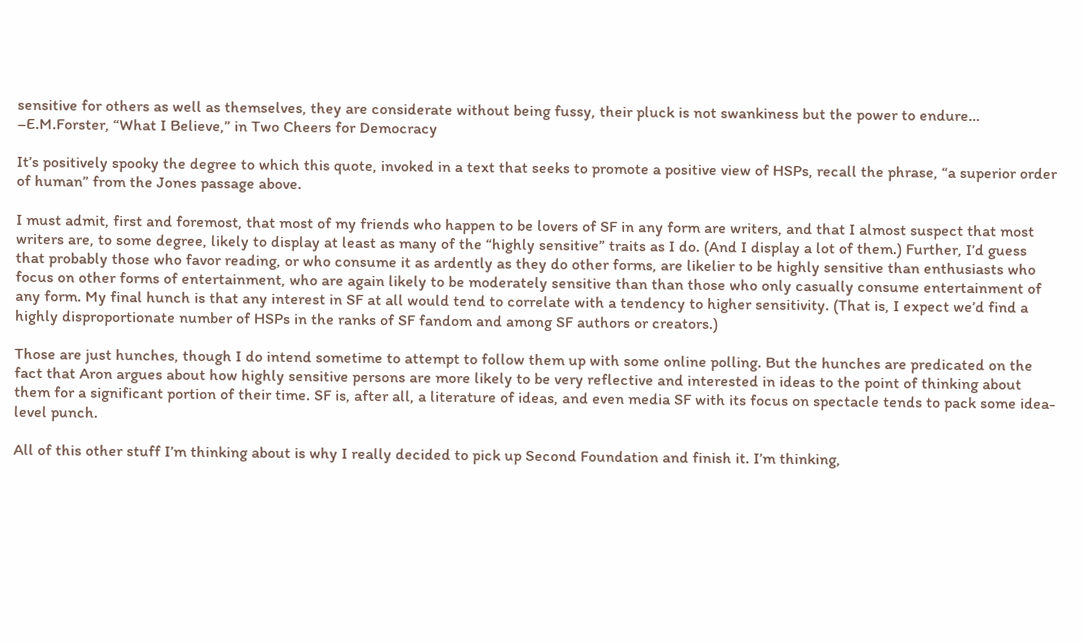sensitive for others as well as themselves, they are considerate without being fussy, their pluck is not swankiness but the power to endure…
–E.M.Forster, “What I Believe,” in Two Cheers for Democracy

It’s positively spooky the degree to which this quote, invoked in a text that seeks to promote a positive view of HSPs, recall the phrase, “a superior order of human” from the Jones passage above.

I must admit, first and foremost, that most of my friends who happen to be lovers of SF in any form are writers, and that I almost suspect that most writers are, to some degree, likely to display at least as many of the “highly sensitive” traits as I do. (And I display a lot of them.) Further, I’d guess that probably those who favor reading, or who consume it as ardently as they do other forms, are likelier to be highly sensitive than enthusiasts who focus on other forms of entertainment, who are again likely to be moderately sensitive than than those who only casually consume entertainment of any form. My final hunch is that any interest in SF at all would tend to correlate with a tendency to higher sensitivity. (That is, I expect we’d find a highly disproportionate number of HSPs in the ranks of SF fandom and among SF authors or creators.)

Those are just hunches, though I do intend sometime to attempt to follow them up with some online polling. But the hunches are predicated on the fact that Aron argues about how highly sensitive persons are more likely to be very reflective and interested in ideas to the point of thinking about them for a significant portion of their time. SF is, after all, a literature of ideas, and even media SF with its focus on spectacle tends to pack some idea-level punch.

All of this other stuff I’m thinking about is why I really decided to pick up Second Foundation and finish it. I’m thinking,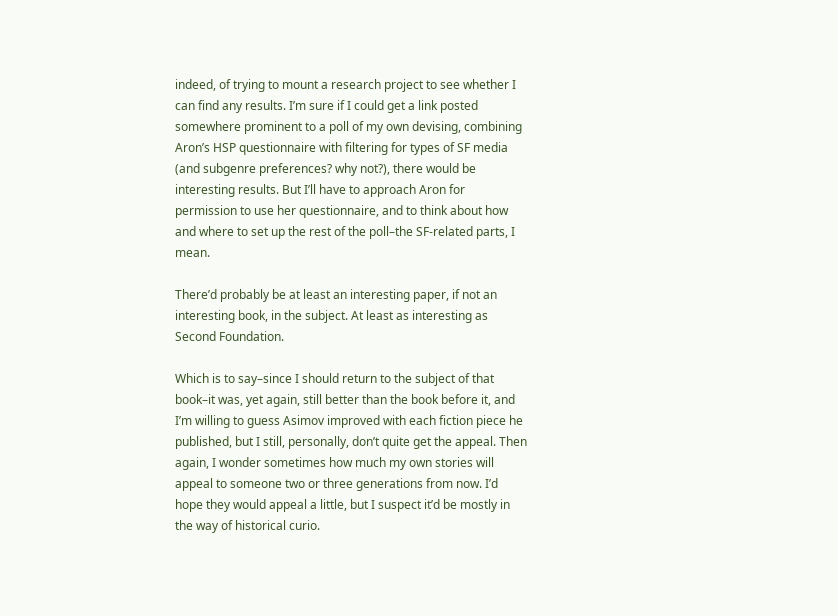indeed, of trying to mount a research project to see whether I can find any results. I’m sure if I could get a link posted somewhere prominent to a poll of my own devising, combining Aron’s HSP questionnaire with filtering for types of SF media (and subgenre preferences? why not?), there would be interesting results. But I’ll have to approach Aron for permission to use her questionnaire, and to think about how and where to set up the rest of the poll–the SF-related parts, I mean.

There’d probably be at least an interesting paper, if not an interesting book, in the subject. At least as interesting as Second Foundation.

Which is to say–since I should return to the subject of that book–it was, yet again, still better than the book before it, and I’m willing to guess Asimov improved with each fiction piece he published, but I still, personally, don’t quite get the appeal. Then again, I wonder sometimes how much my own stories will appeal to someone two or three generations from now. I’d hope they would appeal a little, but I suspect it’d be mostly in the way of historical curio.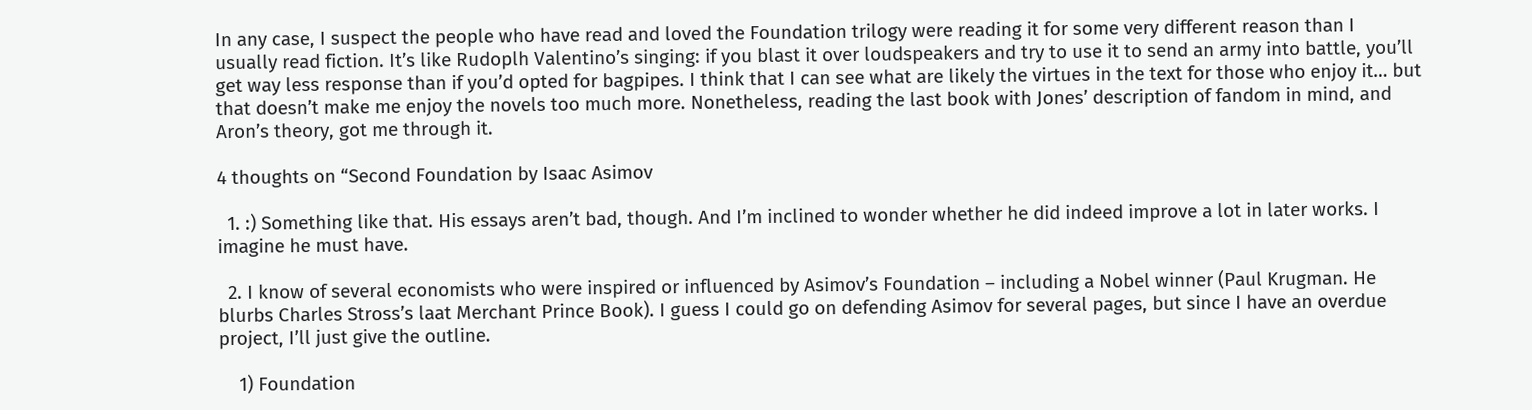In any case, I suspect the people who have read and loved the Foundation trilogy were reading it for some very different reason than I usually read fiction. It’s like Rudoplh Valentino’s singing: if you blast it over loudspeakers and try to use it to send an army into battle, you’ll get way less response than if you’d opted for bagpipes. I think that I can see what are likely the virtues in the text for those who enjoy it… but that doesn’t make me enjoy the novels too much more. Nonetheless, reading the last book with Jones’ description of fandom in mind, and Aron’s theory, got me through it.

4 thoughts on “Second Foundation by Isaac Asimov

  1. :) Something like that. His essays aren’t bad, though. And I’m inclined to wonder whether he did indeed improve a lot in later works. I imagine he must have.

  2. I know of several economists who were inspired or influenced by Asimov’s Foundation – including a Nobel winner (Paul Krugman. He blurbs Charles Stross’s laat Merchant Prince Book). I guess I could go on defending Asimov for several pages, but since I have an overdue project, I’ll just give the outline.

    1) Foundation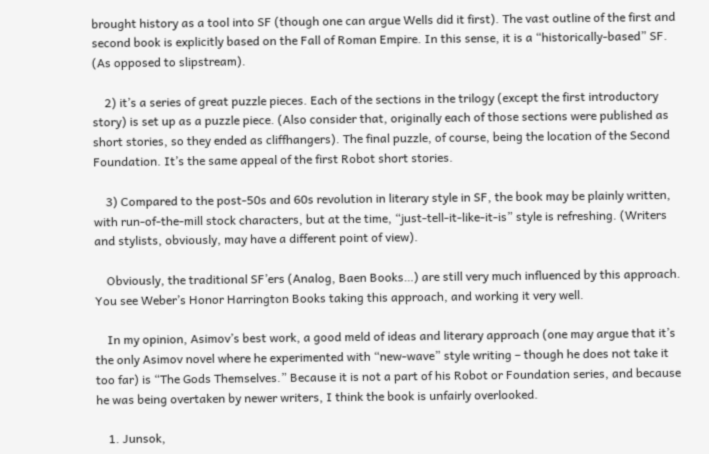brought history as a tool into SF (though one can argue Wells did it first). The vast outline of the first and second book is explicitly based on the Fall of Roman Empire. In this sense, it is a “historically-based” SF. (As opposed to slipstream).

    2) it’s a series of great puzzle pieces. Each of the sections in the trilogy (except the first introductory story) is set up as a puzzle piece. (Also consider that, originally each of those sections were published as short stories, so they ended as cliffhangers). The final puzzle, of course, being the location of the Second Foundation. It’s the same appeal of the first Robot short stories.

    3) Compared to the post-50s and 60s revolution in literary style in SF, the book may be plainly written, with run-of-the-mill stock characters, but at the time, “just-tell-it-like-it-is” style is refreshing. (Writers and stylists, obviously, may have a different point of view).

    Obviously, the traditional SF’ers (Analog, Baen Books…) are still very much influenced by this approach. You see Weber’s Honor Harrington Books taking this approach, and working it very well.

    In my opinion, Asimov’s best work, a good meld of ideas and literary approach (one may argue that it’s the only Asimov novel where he experimented with “new-wave” style writing – though he does not take it too far) is “The Gods Themselves.” Because it is not a part of his Robot or Foundation series, and because he was being overtaken by newer writers, I think the book is unfairly overlooked.

    1. Junsok,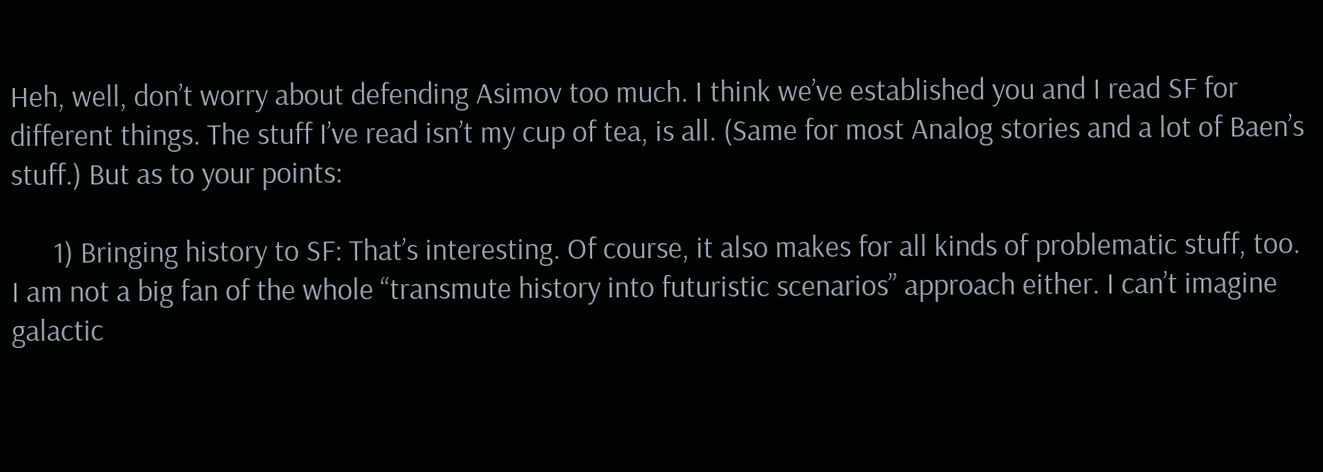Heh, well, don’t worry about defending Asimov too much. I think we’ve established you and I read SF for different things. The stuff I’ve read isn’t my cup of tea, is all. (Same for most Analog stories and a lot of Baen’s stuff.) But as to your points:

      1) Bringing history to SF: That’s interesting. Of course, it also makes for all kinds of problematic stuff, too. I am not a big fan of the whole “transmute history into futuristic scenarios” approach either. I can’t imagine galactic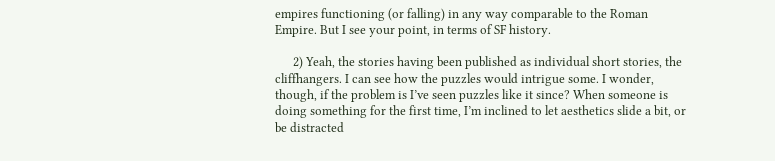empires functioning (or falling) in any way comparable to the Roman Empire. But I see your point, in terms of SF history.

      2) Yeah, the stories having been published as individual short stories, the cliffhangers. I can see how the puzzles would intrigue some. I wonder, though, if the problem is I’ve seen puzzles like it since? When someone is doing something for the first time, I’m inclined to let aesthetics slide a bit, or be distracted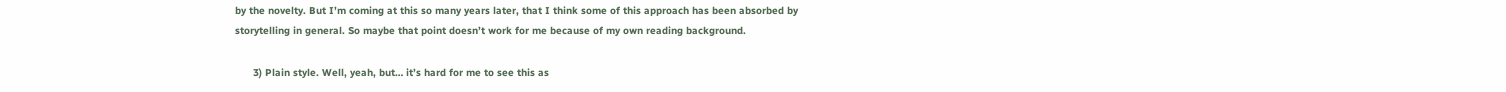by the novelty. But I’m coming at this so many years later, that I think some of this approach has been absorbed by storytelling in general. So maybe that point doesn’t work for me because of my own reading background.

      3) Plain style. Well, yeah, but… it’s hard for me to see this as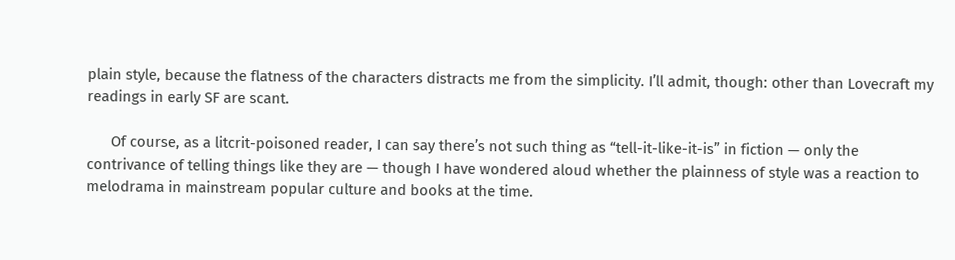plain style, because the flatness of the characters distracts me from the simplicity. I’ll admit, though: other than Lovecraft my readings in early SF are scant.

      Of course, as a litcrit-poisoned reader, I can say there’s not such thing as “tell-it-like-it-is” in fiction — only the contrivance of telling things like they are — though I have wondered aloud whether the plainness of style was a reaction to melodrama in mainstream popular culture and books at the time.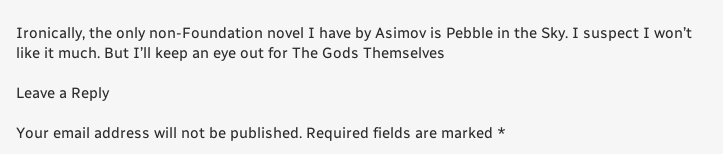Ironically, the only non-Foundation novel I have by Asimov is Pebble in the Sky. I suspect I won’t like it much. But I’ll keep an eye out for The Gods Themselves

Leave a Reply

Your email address will not be published. Required fields are marked *